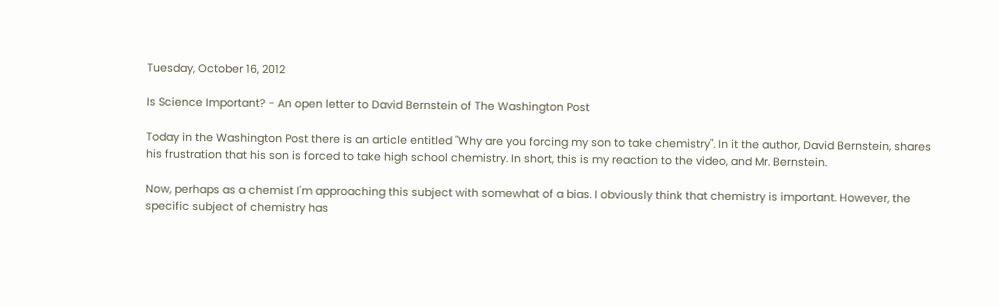Tuesday, October 16, 2012

Is Science Important? - An open letter to David Bernstein of The Washington Post

Today in the Washington Post there is an article entitled "Why are you forcing my son to take chemistry". In it the author, David Bernstein, shares his frustration that his son is forced to take high school chemistry. In short, this is my reaction to the video, and Mr. Bernstein.

Now, perhaps as a chemist I'm approaching this subject with somewhat of a bias. I obviously think that chemistry is important. However, the specific subject of chemistry has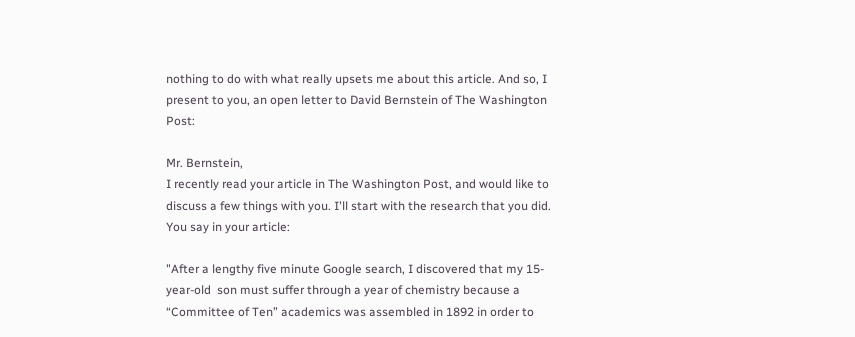nothing to do with what really upsets me about this article. And so, I present to you, an open letter to David Bernstein of The Washington Post:

Mr. Bernstein,
I recently read your article in The Washington Post, and would like to discuss a few things with you. I'll start with the research that you did. You say in your article:

"After a lengthy five minute Google search, I discovered that my 15-year-old  son must suffer through a year of chemistry because a “Committee of Ten” academics was assembled in 1892 in order to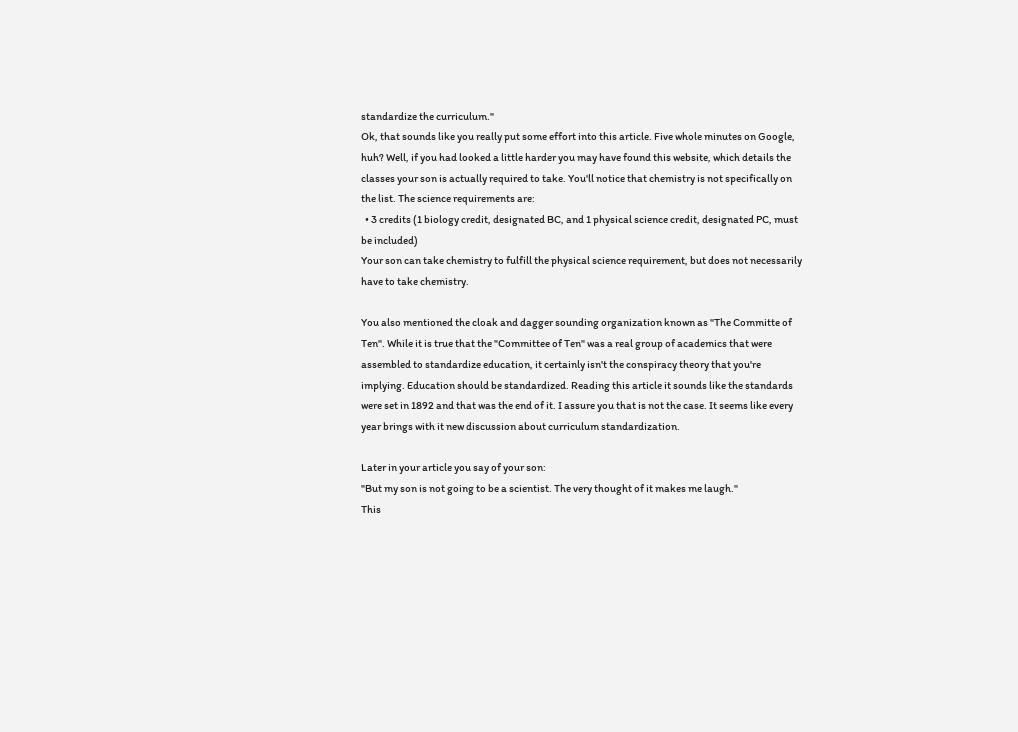standardize the curriculum."
Ok, that sounds like you really put some effort into this article. Five whole minutes on Google, huh? Well, if you had looked a little harder you may have found this website, which details the classes your son is actually required to take. You'll notice that chemistry is not specifically on the list. The science requirements are:
  • 3 credits (1 biology credit, designated BC, and 1 physical science credit, designated PC, must be included)
Your son can take chemistry to fulfill the physical science requirement, but does not necessarily have to take chemistry.

You also mentioned the cloak and dagger sounding organization known as "The Committe of Ten". While it is true that the "Committee of Ten" was a real group of academics that were assembled to standardize education, it certainly isn't the conspiracy theory that you're implying. Education should be standardized. Reading this article it sounds like the standards were set in 1892 and that was the end of it. I assure you that is not the case. It seems like every year brings with it new discussion about curriculum standardization.

Later in your article you say of your son:
"But my son is not going to be a scientist. The very thought of it makes me laugh."
This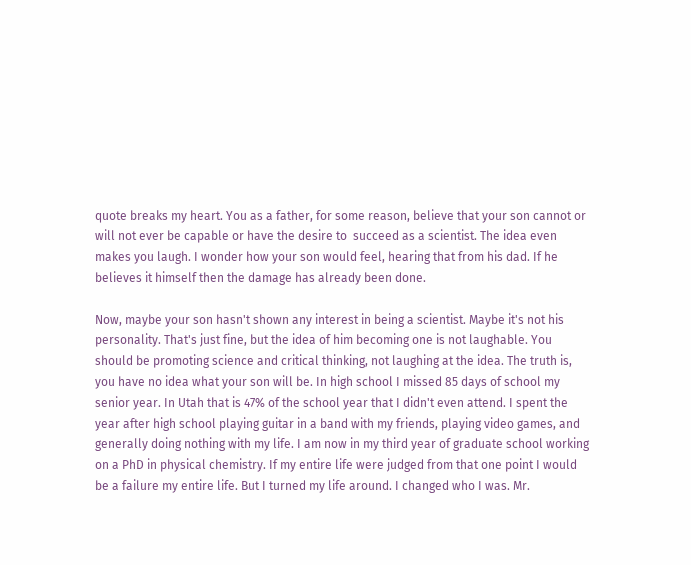quote breaks my heart. You as a father, for some reason, believe that your son cannot or will not ever be capable or have the desire to  succeed as a scientist. The idea even makes you laugh. I wonder how your son would feel, hearing that from his dad. If he believes it himself then the damage has already been done.

Now, maybe your son hasn't shown any interest in being a scientist. Maybe it's not his personality. That's just fine, but the idea of him becoming one is not laughable. You should be promoting science and critical thinking, not laughing at the idea. The truth is, you have no idea what your son will be. In high school I missed 85 days of school my senior year. In Utah that is 47% of the school year that I didn't even attend. I spent the year after high school playing guitar in a band with my friends, playing video games, and generally doing nothing with my life. I am now in my third year of graduate school working on a PhD in physical chemistry. If my entire life were judged from that one point I would be a failure my entire life. But I turned my life around. I changed who I was. Mr.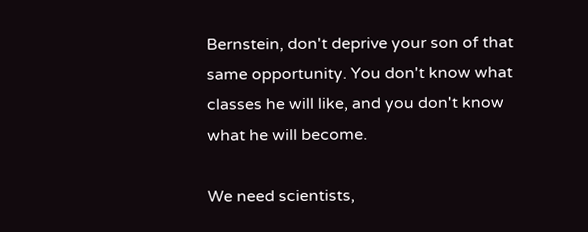Bernstein, don't deprive your son of that same opportunity. You don't know what classes he will like, and you don't know what he will become.

We need scientists,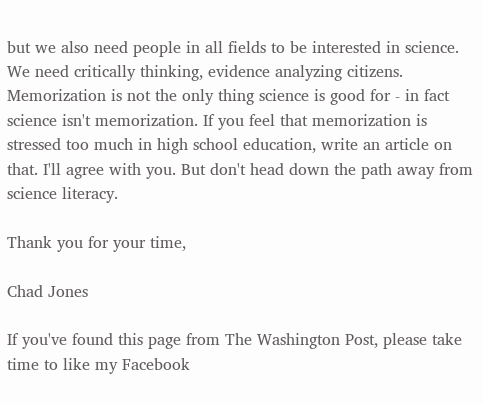but we also need people in all fields to be interested in science. We need critically thinking, evidence analyzing citizens. Memorization is not the only thing science is good for - in fact science isn't memorization. If you feel that memorization is stressed too much in high school education, write an article on that. I'll agree with you. But don't head down the path away from science literacy.

Thank you for your time,

Chad Jones

If you've found this page from The Washington Post, please take time to like my Facebook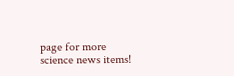page for more science news items!